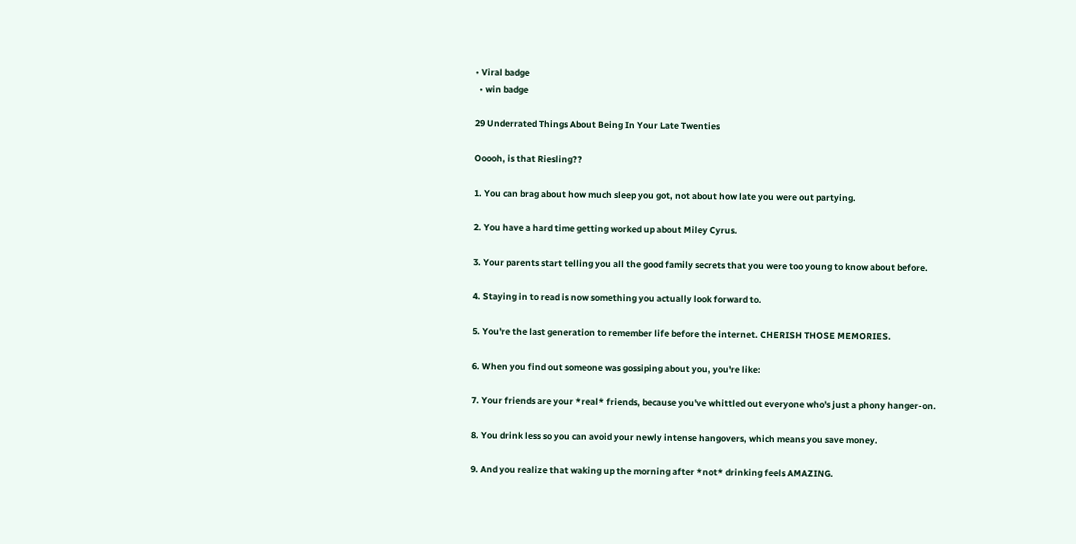• Viral badge
  • win badge

29 Underrated Things About Being In Your Late Twenties

Ooooh, is that Riesling??

1. You can brag about how much sleep you got, not about how late you were out partying.

2. You have a hard time getting worked up about Miley Cyrus.

3. Your parents start telling you all the good family secrets that you were too young to know about before.

4. Staying in to read is now something you actually look forward to.

5. You're the last generation to remember life before the internet. CHERISH THOSE MEMORIES.

6. When you find out someone was gossiping about you, you're like:

7. Your friends are your *real* friends, because you've whittled out everyone who's just a phony hanger-on.

8. You drink less so you can avoid your newly intense hangovers, which means you save money.

9. And you realize that waking up the morning after *not* drinking feels AMAZING.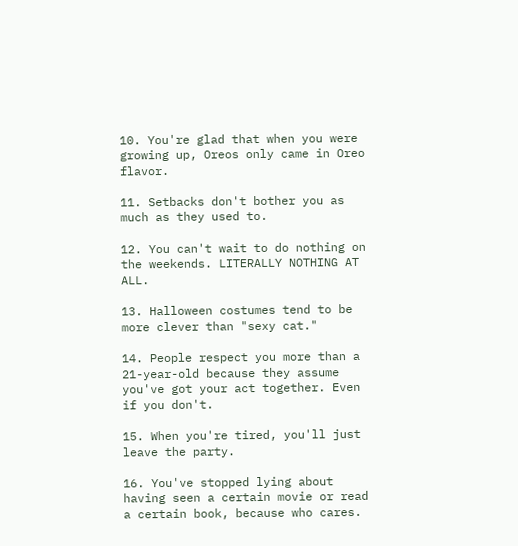10. You're glad that when you were growing up, Oreos only came in Oreo flavor.

11. Setbacks don't bother you as much as they used to.

12. You can't wait to do nothing on the weekends. LITERALLY NOTHING AT ALL.

13. Halloween costumes tend to be more clever than "sexy cat."

14. People respect you more than a 21-year-old because they assume you've got your act together. Even if you don't.

15. When you're tired, you'll just leave the party.

16. You've stopped lying about having seen a certain movie or read a certain book, because who cares.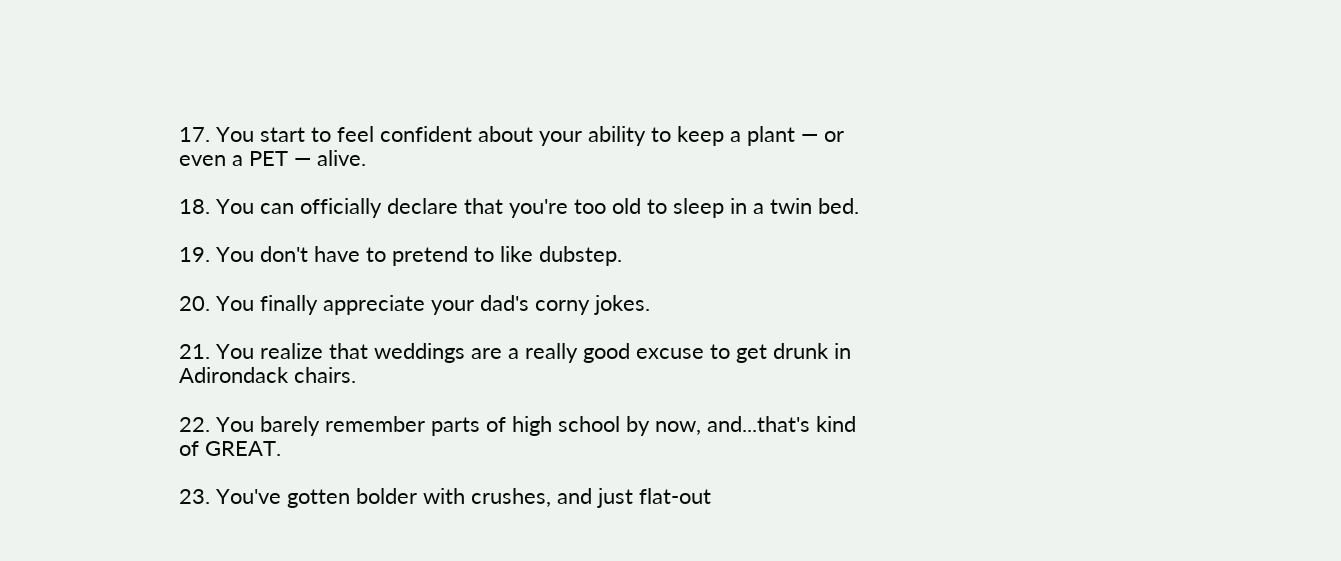17. You start to feel confident about your ability to keep a plant — or even a PET — alive.

18. You can officially declare that you're too old to sleep in a twin bed.

19. You don't have to pretend to like dubstep.

20. You finally appreciate your dad's corny jokes.

21. You realize that weddings are a really good excuse to get drunk in Adirondack chairs.

22. You barely remember parts of high school by now, and...that's kind of GREAT.

23. You've gotten bolder with crushes, and just flat-out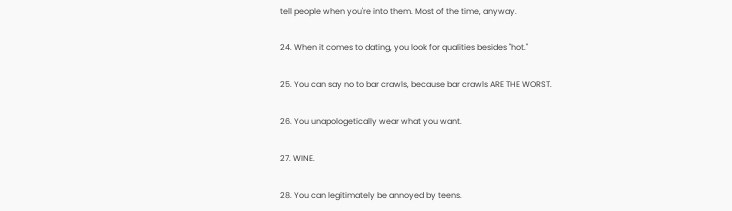tell people when you're into them. Most of the time, anyway.

24. When it comes to dating, you look for qualities besides "hot."

25. You can say no to bar crawls, because bar crawls ARE THE WORST.

26. You unapologetically wear what you want.

27. WINE.

28. You can legitimately be annoyed by teens.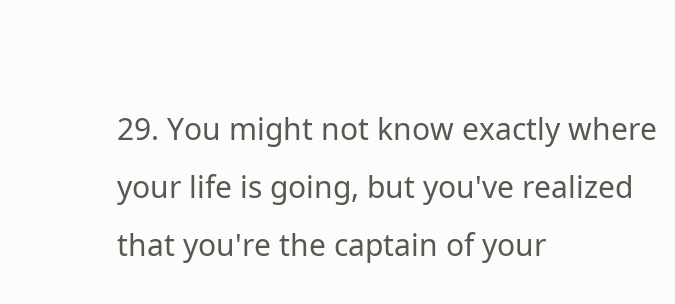29. You might not know exactly where your life is going, but you've realized that you're the captain of your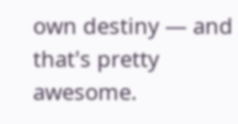own destiny — and that's pretty awesome.